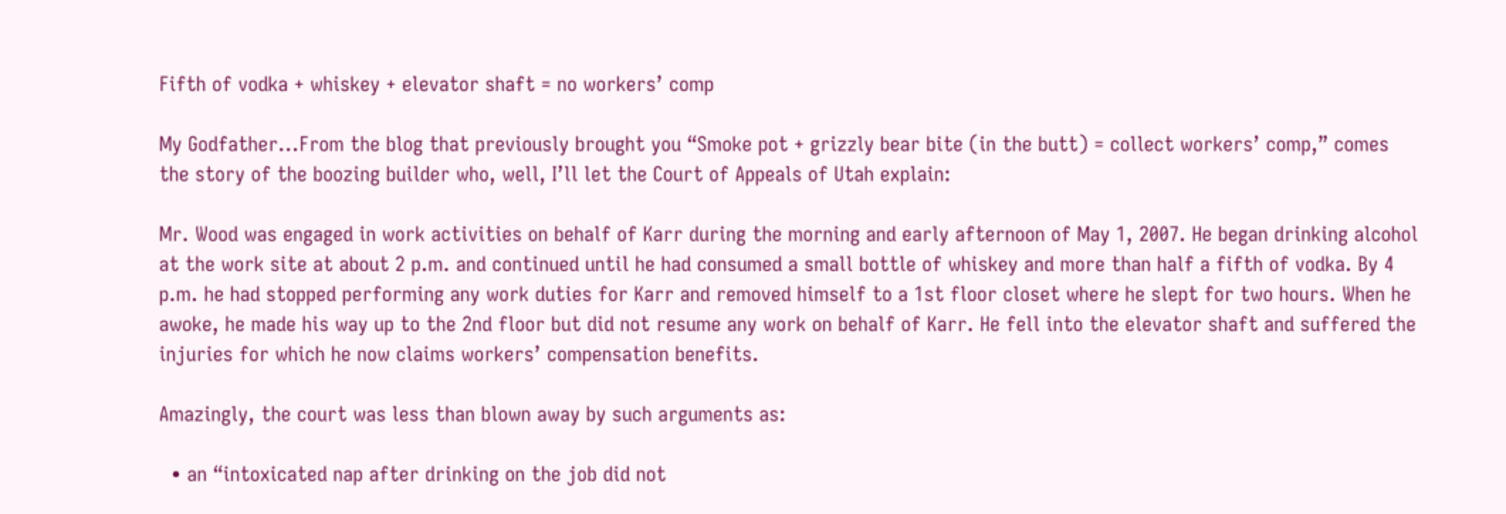Fifth of vodka + whiskey + elevator shaft = no workers’ comp

My Godfather...From the blog that previously brought you “Smoke pot + grizzly bear bite (in the butt) = collect workers’ comp,” comes the story of the boozing builder who, well, I’ll let the Court of Appeals of Utah explain:

Mr. Wood was engaged in work activities on behalf of Karr during the morning and early afternoon of May 1, 2007. He began drinking alcohol at the work site at about 2 p.m. and continued until he had consumed a small bottle of whiskey and more than half a fifth of vodka. By 4 p.m. he had stopped performing any work duties for Karr and removed himself to a 1st floor closet where he slept for two hours. When he awoke, he made his way up to the 2nd floor but did not resume any work on behalf of Karr. He fell into the elevator shaft and suffered the injuries for which he now claims workers’ compensation benefits.

Amazingly, the court was less than blown away by such arguments as:

  • an “intoxicated nap after drinking on the job did not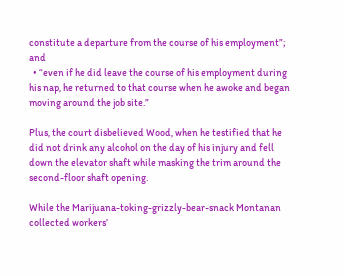constitute a departure from the course of his employment”; and
  • “even if he did leave the course of his employment during his nap, he returned to that course when he awoke and began moving around the job site.”

Plus, the court disbelieved Wood, when he testified that he did not drink any alcohol on the day of his injury and fell down the elevator shaft while masking the trim around the second-floor shaft opening.

While the Marijuana-toking-grizzly-bear-snack Montanan collected workers’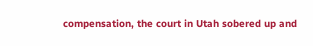compensation, the court in Utah sobered up and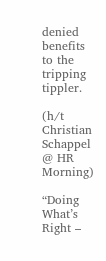denied benefits to the tripping tippler.

(h/t Christian Schappel @ HR Morning)

“Doing What’s Right –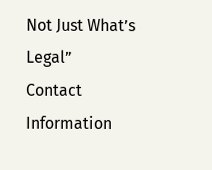Not Just What’s Legal”
Contact Information